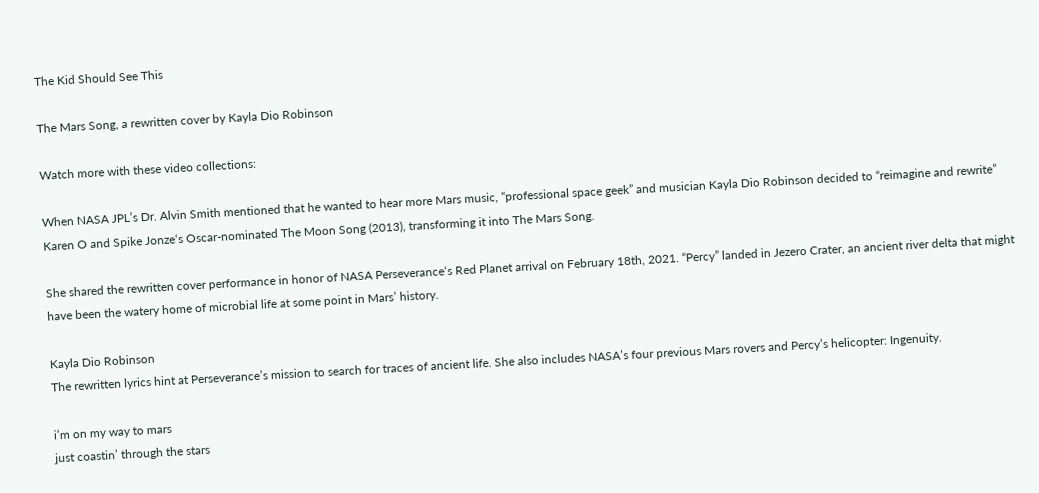The Kid Should See This

The Mars Song, a rewritten cover by Kayla Dio Robinson

Watch more with these video collections:

When NASA JPL’s Dr. Alvin Smith mentioned that he wanted to hear more Mars music, “professional space geek” and musician Kayla Dio Robinson decided to “reimagine and rewrite” Karen O and Spike Jonze‘s Oscar-nominated The Moon Song (2013), transforming it into The Mars Song.

She shared the rewritten cover performance in honor of NASA Perseverance‘s Red Planet arrival on February 18th, 2021. “Percy” landed in Jezero Crater, an ancient river delta that might have been the watery home of microbial life at some point in Mars’ history.

Kayla Dio Robinson
The rewritten lyrics hint at Perseverance’s mission to search for traces of ancient life. She also includes NASA’s four previous Mars rovers and Percy’s helicopter: Ingenuity.

i’m on my way to mars
just coastin’ through the stars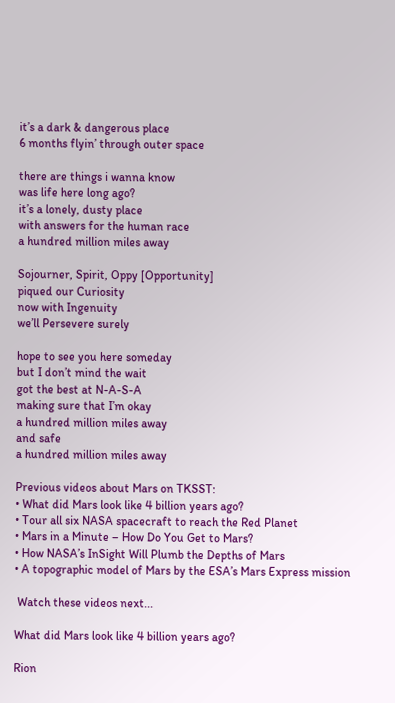it’s a dark & dangerous place
6 months flyin’ through outer space

there are things i wanna know
was life here long ago?
it’s a lonely, dusty place
with answers for the human race
a hundred million miles away

Sojourner, Spirit, Oppy [Opportunity]
piqued our Curiosity
now with Ingenuity
we’ll Persevere surely

hope to see you here someday
but I don’t mind the wait
got the best at N-A-S-A
making sure that I’m okay
a hundred million miles away
and safe
a hundred million miles away

Previous videos about Mars on TKSST:
• What did Mars look like 4 billion years ago?
• Tour all six NASA spacecraft to reach the Red Planet
• Mars in a Minute – How Do You Get to Mars?
• How NASA’s InSight Will Plumb the Depths of Mars
• A topographic model of Mars by the ESA’s Mars Express mission

 Watch these videos next...

What did Mars look like 4 billion years ago?

Rion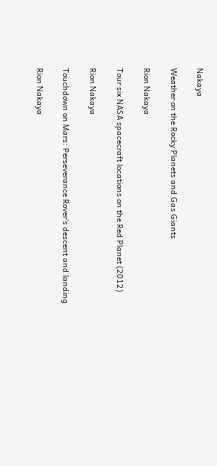Nakaya

Weather on the Rocky Planets and Gas Giants

Rion Nakaya

Tour six NASA spacecraft locations on the Red Planet (2012)

Rion Nakaya

Touchdown on Mars: Perseverance Rover’s descent and landing

Rion Nakaya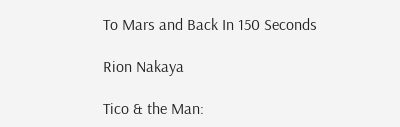To Mars and Back In 150 Seconds

Rion Nakaya

Tico & the Man: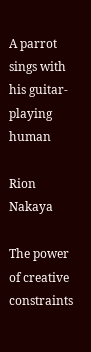A parrot sings with his guitar-playing human

Rion Nakaya

The power of creative constraints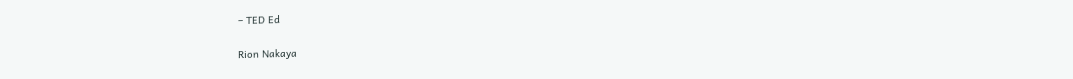– TED Ed

Rion Nakaya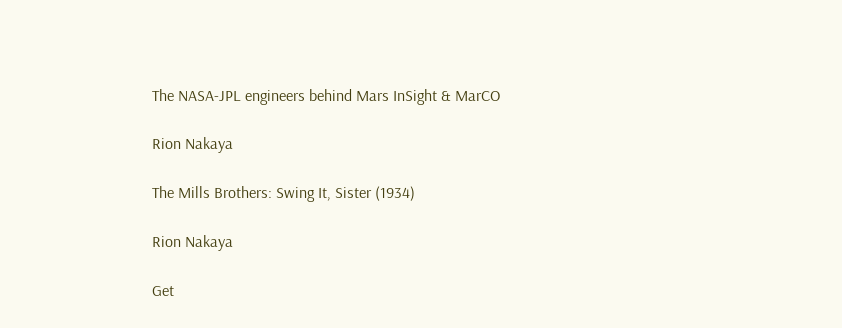The NASA-JPL engineers behind Mars InSight & MarCO

Rion Nakaya

The Mills Brothers: Swing It, Sister (1934)

Rion Nakaya

Get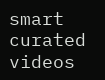smart curated videos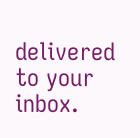delivered to your inbox.